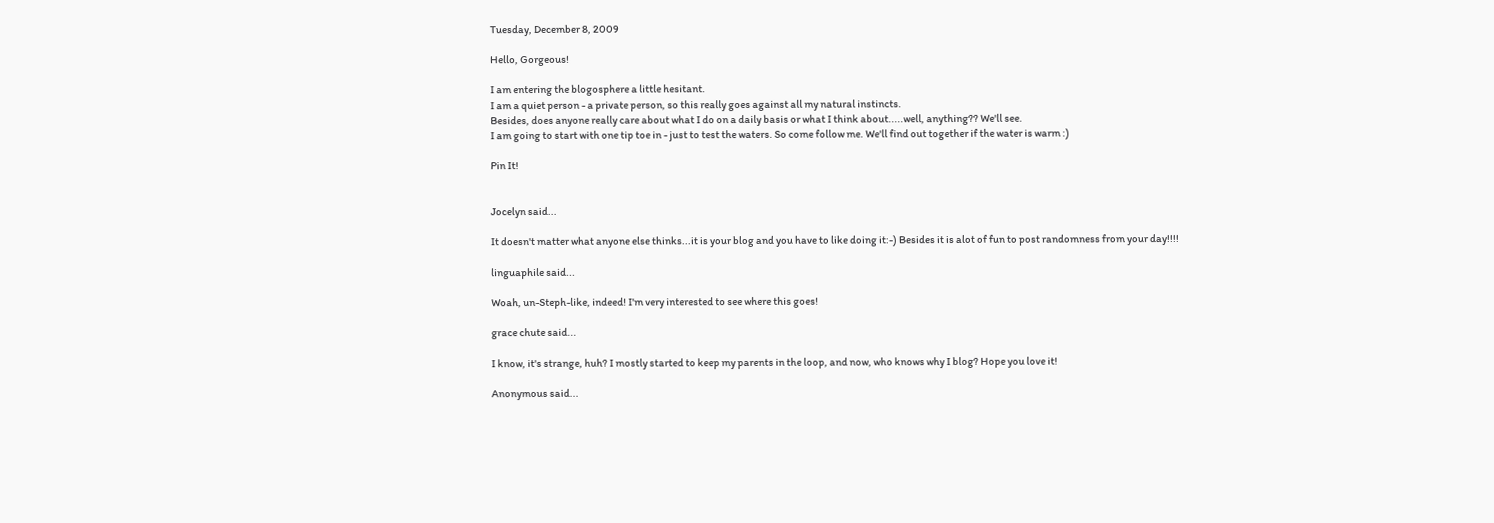Tuesday, December 8, 2009

Hello, Gorgeous!

I am entering the blogosphere a little hesitant.
I am a quiet person - a private person, so this really goes against all my natural instincts.
Besides, does anyone really care about what I do on a daily basis or what I think about.....well, anything?? We'll see.
I am going to start with one tip toe in - just to test the waters. So come follow me. We'll find out together if the water is warm :)

Pin It!


Jocelyn said...

It doesn't matter what anyone else thinks...it is your blog and you have to like doing it:-) Besides it is alot of fun to post randomness from your day!!!!

linguaphile said...

Woah, un-Steph-like, indeed! I'm very interested to see where this goes!

grace chute said...

I know, it's strange, huh? I mostly started to keep my parents in the loop, and now, who knows why I blog? Hope you love it!

Anonymous said...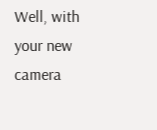Well, with your new camera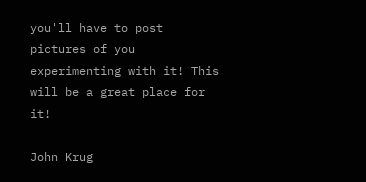you'll have to post pictures of you experimenting with it! This will be a great place for it!

John Krug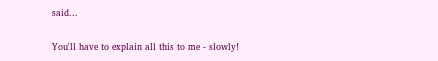said...

You'll have to explain all this to me - slowly!